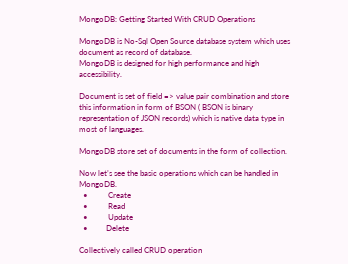MongoDB: Getting Started With CRUD Operations

MongoDB is No-Sql Open Source database system which uses document as record of database.
MongoDB is designed for high performance and high accessibility.

Document is set of field => value pair combination and store this information in form of BSON ( BSON is binary representation of JSON records) which is native data type in most of languages.

MongoDB store set of documents in the form of collection.

Now let’s see the basic operations which can be handled in MongoDB.
  •          Create
  •          Read
  •          Update
  •         Delete

Collectively called CRUD operation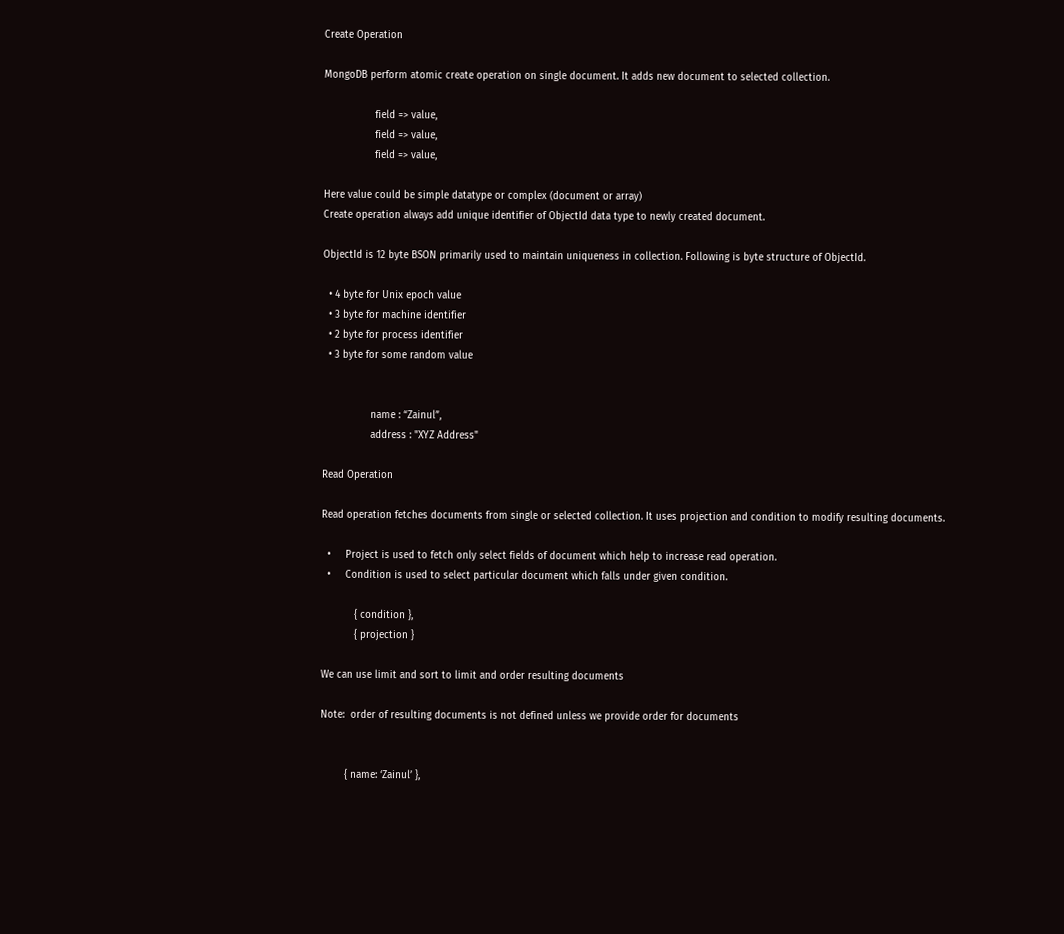Create Operation

MongoDB perform atomic create operation on single document. It adds new document to selected collection.

                 field => value,
                 field => value,
                 field => value,

Here value could be simple datatype or complex (document or array)
Create operation always add unique identifier of ObjectId data type to newly created document.

ObjectId is 12 byte BSON primarily used to maintain uniqueness in collection. Following is byte structure of ObjectId.

  • 4 byte for Unix epoch value
  • 3 byte for machine identifier
  • 2 byte for process identifier
  • 3 byte for some random value


                name : “Zainul”,
                address : "XYZ Address"

Read Operation

Read operation fetches documents from single or selected collection. It uses projection and condition to modify resulting documents.

  •     Project is used to fetch only select fields of document which help to increase read operation.
  •     Condition is used to select particular document which falls under given condition.

           { condition },
           { projection }

We can use limit and sort to limit and order resulting documents

Note:  order of resulting documents is not defined unless we provide order for documents


        { name: ‘Zainul’ },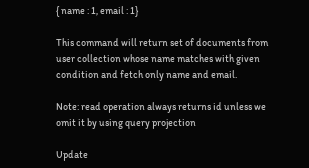{ name : 1, email : 1}

This command will return set of documents from user collection whose name matches with given condition and fetch only name and email.

Note: read operation always returns id unless we omit it by using query projection

Update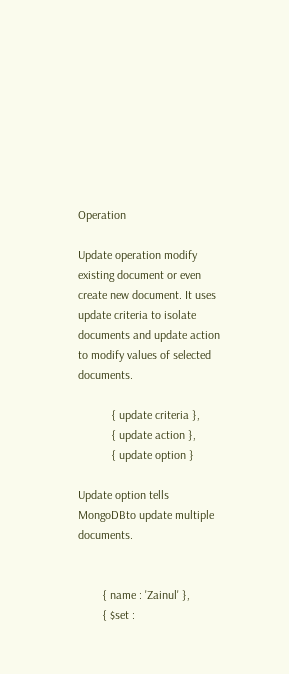Operation

Update operation modify existing document or even create new document. It uses update criteria to isolate documents and update action to modify values of selected documents.

           { update criteria },
           { update action },
           { update option }

Update option tells MongoDBto update multiple documents.


        { name : 'Zainul' },
        { $set :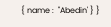{ name :  "Abedin' } }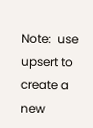Note:  use upsert to create a new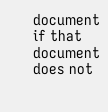document if that document does not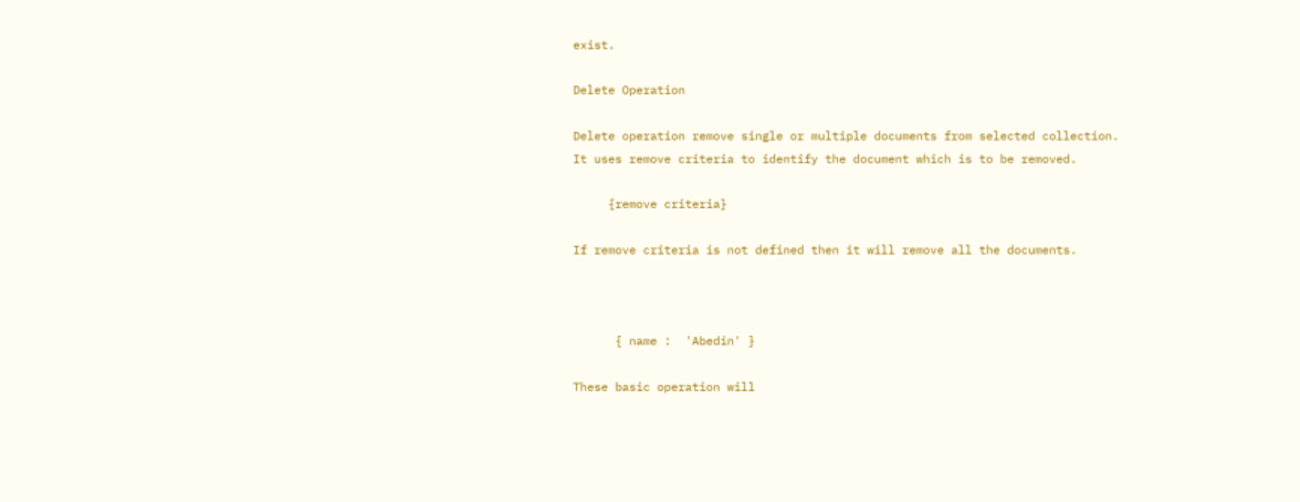exist.

Delete Operation

Delete operation remove single or multiple documents from selected collection. It uses remove criteria to identify the document which is to be removed.

     {remove criteria}

If remove criteria is not defined then it will remove all the documents.



      { name :  'Abedin' }

These basic operation will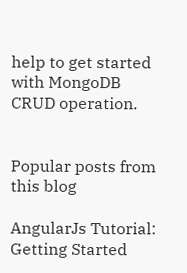help to get started with MongoDB CRUD operation.


Popular posts from this blog

AngularJs Tutorial: Getting Started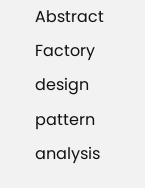Abstract Factory design pattern analysis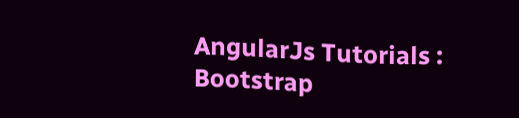AngularJs Tutorials : Bootstrap